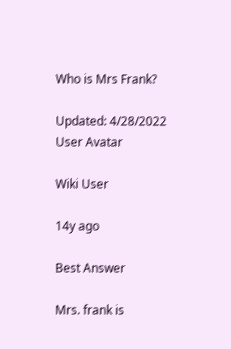Who is Mrs Frank?

Updated: 4/28/2022
User Avatar

Wiki User

14y ago

Best Answer

Mrs. frank is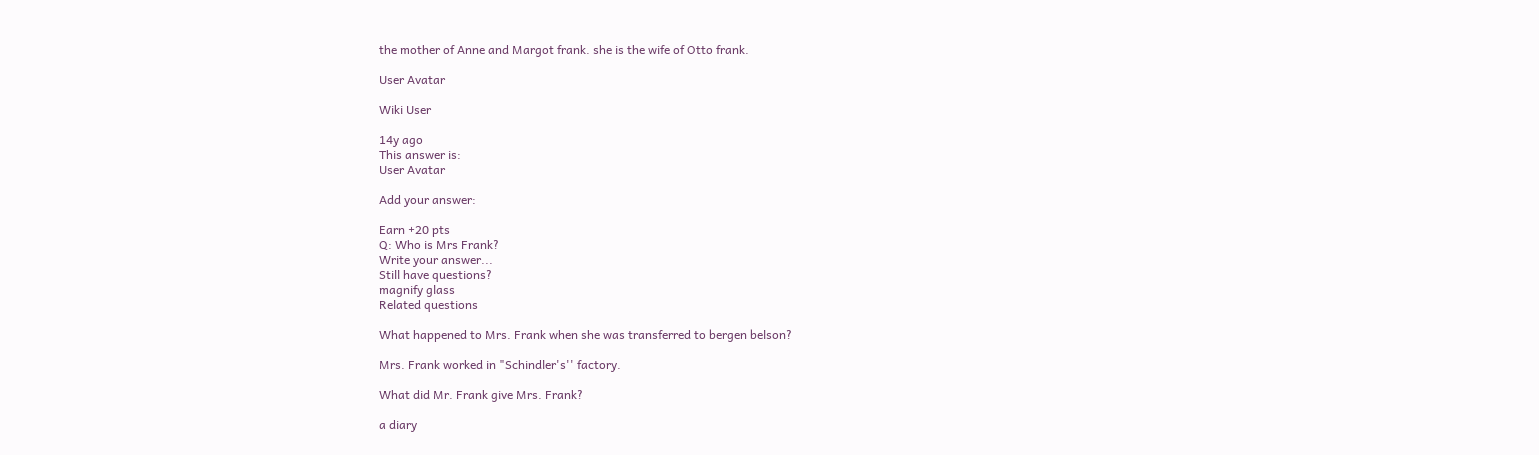the mother of Anne and Margot frank. she is the wife of Otto frank.

User Avatar

Wiki User

14y ago
This answer is:
User Avatar

Add your answer:

Earn +20 pts
Q: Who is Mrs Frank?
Write your answer...
Still have questions?
magnify glass
Related questions

What happened to Mrs. Frank when she was transferred to bergen belson?

Mrs. Frank worked in "Schindler's'' factory.

What did Mr. Frank give Mrs. Frank?

a diary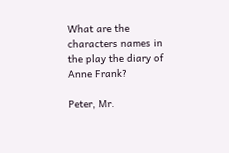What are the characters names in the play the diary of Anne Frank?

Peter, Mr.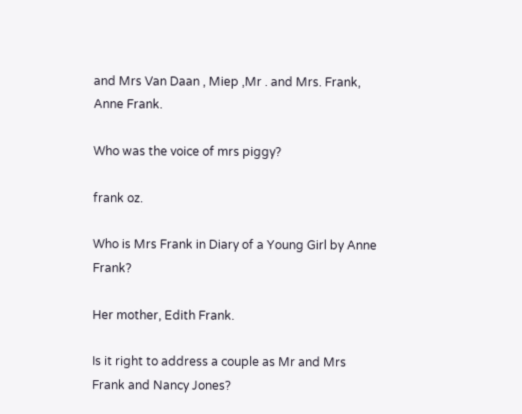and Mrs Van Daan , Miep ,Mr . and Mrs. Frank, Anne Frank.

Who was the voice of mrs piggy?

frank oz.

Who is Mrs Frank in Diary of a Young Girl by Anne Frank?

Her mother, Edith Frank.

Is it right to address a couple as Mr and Mrs Frank and Nancy Jones?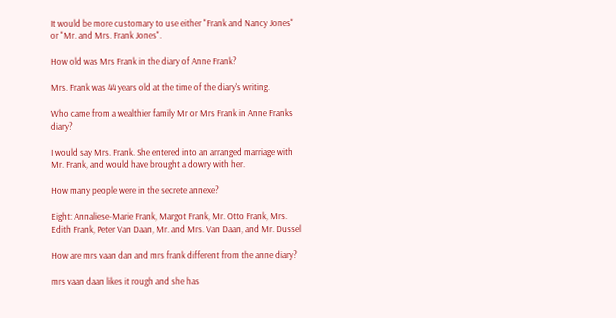It would be more customary to use either "Frank and Nancy Jones" or "Mr. and Mrs. Frank Jones".

How old was Mrs Frank in the diary of Anne Frank?

Mrs. Frank was 44 years old at the time of the diary's writing.

Who came from a wealthier family Mr or Mrs Frank in Anne Franks diary?

I would say Mrs. Frank. She entered into an arranged marriage with Mr. Frank, and would have brought a dowry with her.

How many people were in the secrete annexe?

Eight: Annaliese-Marie Frank, Margot Frank, Mr. Otto Frank, Mrs. Edith Frank, Peter Van Daan, Mr. and Mrs. Van Daan, and Mr. Dussel

How are mrs vaan dan and mrs frank different from the anne diary?

mrs vaan daan likes it rough and she has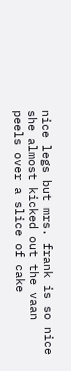nice legs but mrs. frank is so nice she almost kicked out the vaan peels over a slice of cake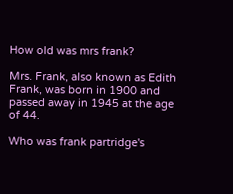How old was mrs frank?

Mrs. Frank, also known as Edith Frank, was born in 1900 and passed away in 1945 at the age of 44.

Who was frank partridge's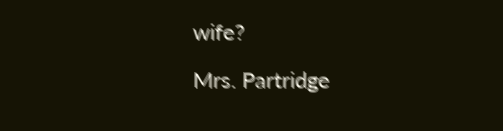wife?

Mrs. Partridge